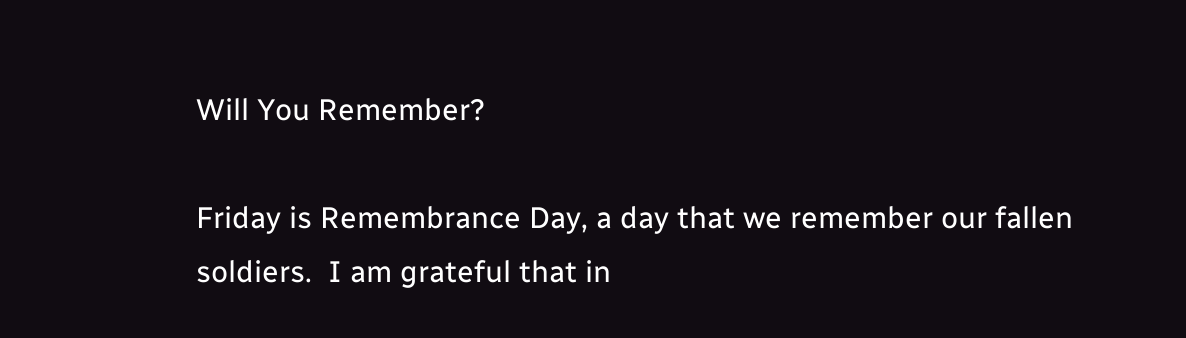Will You Remember?

Friday is Remembrance Day, a day that we remember our fallen soldiers.  I am grateful that in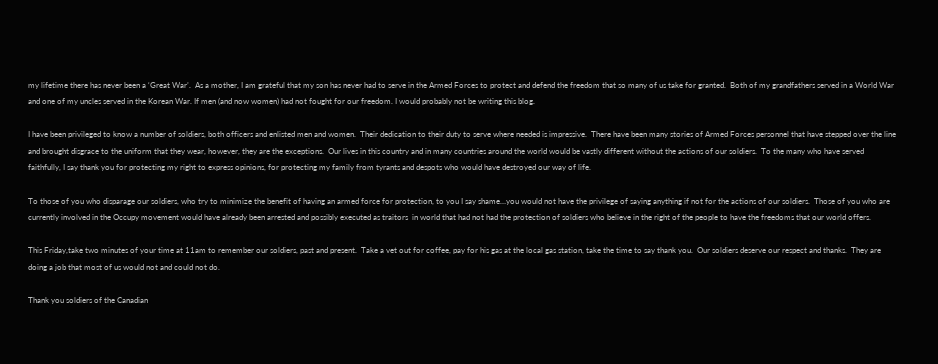my lifetime there has never been a ‘Great War’.  As a mother, I am grateful that my son has never had to serve in the Armed Forces to protect and defend the freedom that so many of us take for granted.  Both of my grandfathers served in a World War and one of my uncles served in the Korean War. If men (and now women) had not fought for our freedom. I would probably not be writing this blog.

I have been privileged to know a number of soldiers, both officers and enlisted men and women.  Their dedication to their duty to serve where needed is impressive.  There have been many stories of Armed Forces personnel that have stepped over the line and brought disgrace to the uniform that they wear, however, they are the exceptions.  Our lives in this country and in many countries around the world would be vastly different without the actions of our soldiers.  To the many who have served faithfully, I say thank you for protecting my right to express opinions, for protecting my family from tyrants and despots who would have destroyed our way of life.

To those of you who disparage our soldiers, who try to minimize the benefit of having an armed force for protection, to you I say shame…you would not have the privilege of saying anything if not for the actions of our soldiers.  Those of you who are currently involved in the Occupy movement would have already been arrested and possibly executed as traitors  in world that had not had the protection of soldiers who believe in the right of the people to have the freedoms that our world offers.

This Friday,take two minutes of your time at 11am to remember our soldiers, past and present.  Take a vet out for coffee, pay for his gas at the local gas station, take the time to say thank you.  Our soldiers deserve our respect and thanks.  They are doing a job that most of us would not and could not do.

Thank you soldiers of the Canadian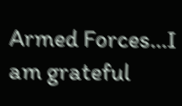Armed Forces…I am grateful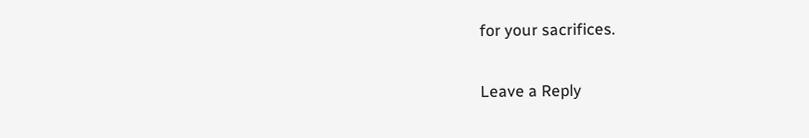for your sacrifices.

Leave a Reply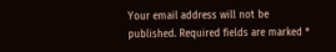Your email address will not be published. Required fields are marked *